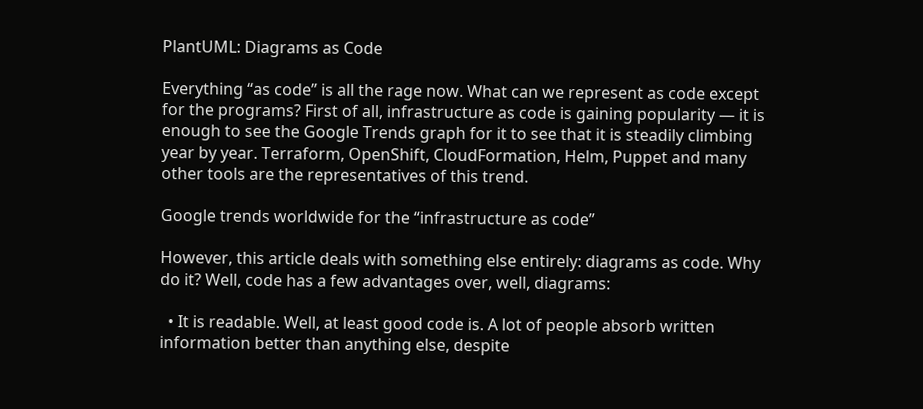PlantUML: Diagrams as Code

Everything “as code” is all the rage now. What can we represent as code except for the programs? First of all, infrastructure as code is gaining popularity — it is enough to see the Google Trends graph for it to see that it is steadily climbing year by year. Terraform, OpenShift, CloudFormation, Helm, Puppet and many other tools are the representatives of this trend.

Google trends worldwide for the “infrastructure as code”

However, this article deals with something else entirely: diagrams as code. Why do it? Well, code has a few advantages over, well, diagrams:

  • It is readable. Well, at least good code is. A lot of people absorb written information better than anything else, despite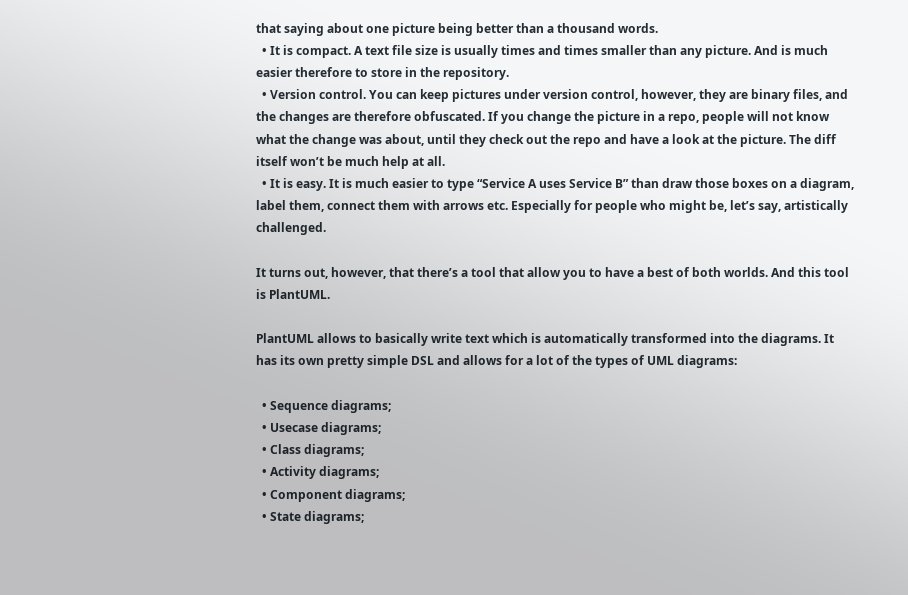that saying about one picture being better than a thousand words.
  • It is compact. A text file size is usually times and times smaller than any picture. And is much easier therefore to store in the repository.
  • Version control. You can keep pictures under version control, however, they are binary files, and the changes are therefore obfuscated. If you change the picture in a repo, people will not know what the change was about, until they check out the repo and have a look at the picture. The diff itself won’t be much help at all.
  • It is easy. It is much easier to type “Service A uses Service B” than draw those boxes on a diagram, label them, connect them with arrows etc. Especially for people who might be, let’s say, artistically challenged.

It turns out, however, that there’s a tool that allow you to have a best of both worlds. And this tool is PlantUML.

PlantUML allows to basically write text which is automatically transformed into the diagrams. It has its own pretty simple DSL and allows for a lot of the types of UML diagrams:

  • Sequence diagrams;
  • Usecase diagrams;
  • Class diagrams;
  • Activity diagrams;
  • Component diagrams;
  • State diagrams;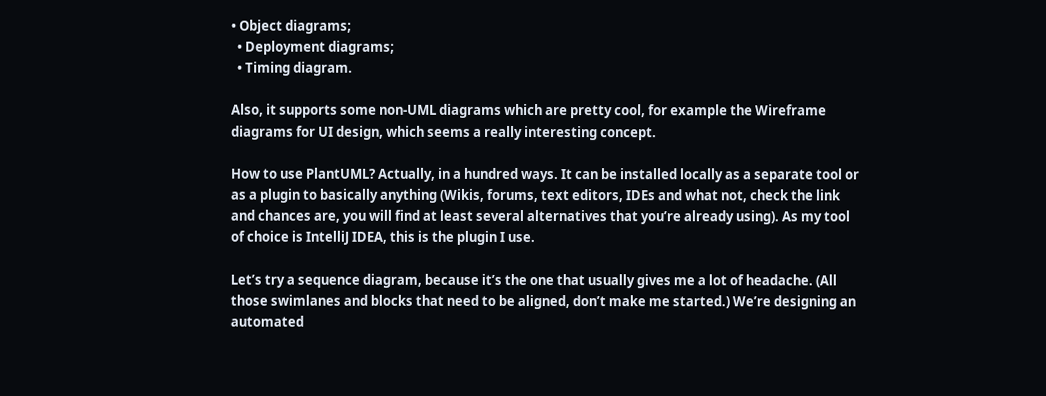• Object diagrams;
  • Deployment diagrams;
  • Timing diagram.

Also, it supports some non-UML diagrams which are pretty cool, for example the Wireframe diagrams for UI design, which seems a really interesting concept.

How to use PlantUML? Actually, in a hundred ways. It can be installed locally as a separate tool or as a plugin to basically anything (Wikis, forums, text editors, IDEs and what not, check the link and chances are, you will find at least several alternatives that you’re already using). As my tool of choice is IntelliJ IDEA, this is the plugin I use.

Let’s try a sequence diagram, because it’s the one that usually gives me a lot of headache. (All those swimlanes and blocks that need to be aligned, don’t make me started.) We’re designing an automated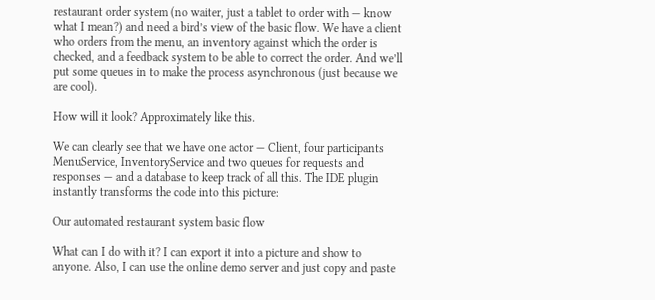restaurant order system (no waiter, just a tablet to order with — know what I mean?) and need a bird’s view of the basic flow. We have a client who orders from the menu, an inventory against which the order is checked, and a feedback system to be able to correct the order. And we’ll put some queues in to make the process asynchronous (just because we are cool).

How will it look? Approximately like this.

We can clearly see that we have one actor — Client, four participants MenuService, InventoryService and two queues for requests and responses — and a database to keep track of all this. The IDE plugin instantly transforms the code into this picture:

Our automated restaurant system basic flow

What can I do with it? I can export it into a picture and show to anyone. Also, I can use the online demo server and just copy and paste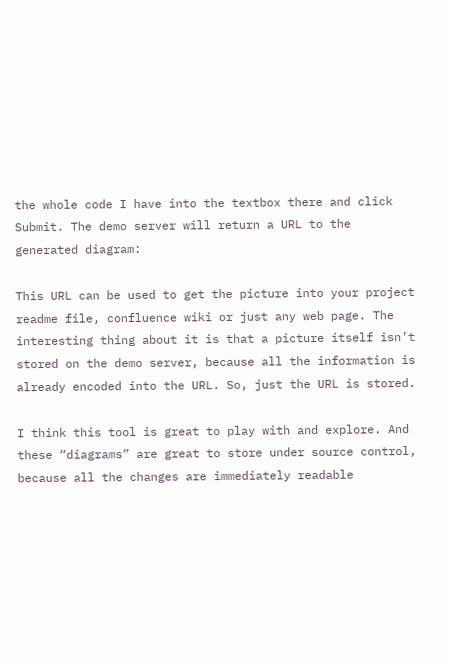the whole code I have into the textbox there and click Submit. The demo server will return a URL to the generated diagram:

This URL can be used to get the picture into your project readme file, confluence wiki or just any web page. The interesting thing about it is that a picture itself isn’t stored on the demo server, because all the information is already encoded into the URL. So, just the URL is stored.

I think this tool is great to play with and explore. And these “diagrams” are great to store under source control, because all the changes are immediately readable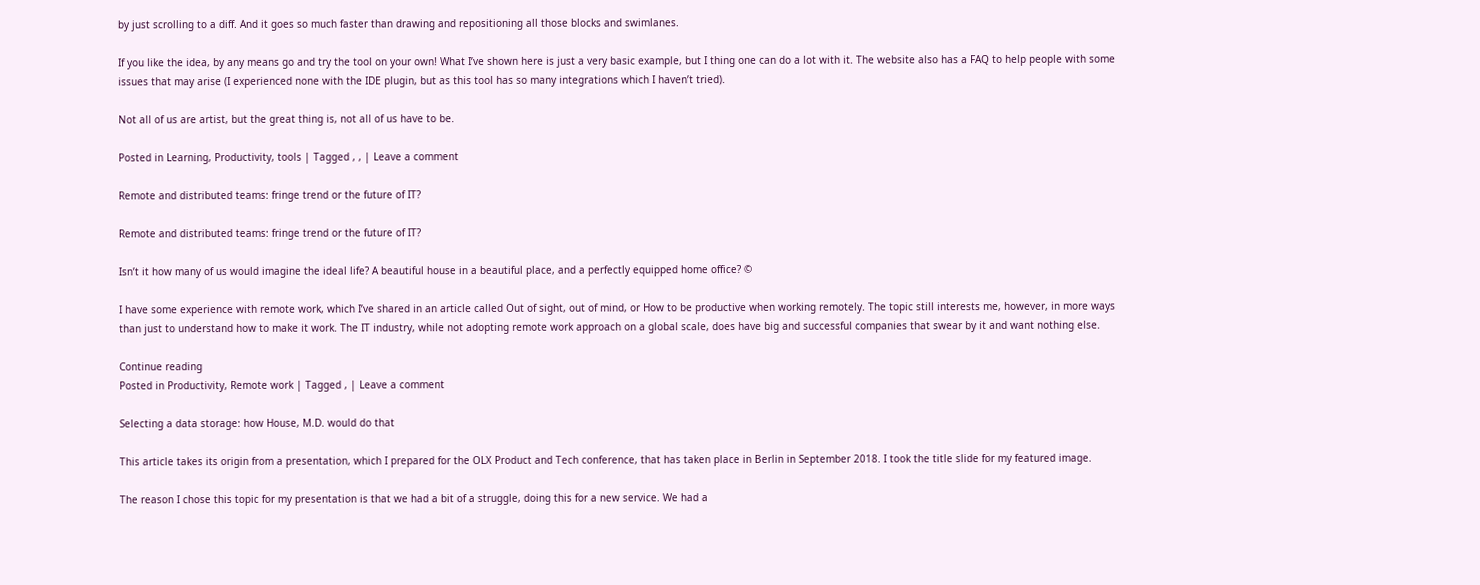by just scrolling to a diff. And it goes so much faster than drawing and repositioning all those blocks and swimlanes.

If you like the idea, by any means go and try the tool on your own! What I’ve shown here is just a very basic example, but I thing one can do a lot with it. The website also has a FAQ to help people with some issues that may arise (I experienced none with the IDE plugin, but as this tool has so many integrations which I haven’t tried).

Not all of us are artist, but the great thing is, not all of us have to be.

Posted in Learning, Productivity, tools | Tagged , , | Leave a comment

Remote and distributed teams: fringe trend or the future of IT?

Remote and distributed teams: fringe trend or the future of IT?

Isn’t it how many of us would imagine the ideal life? A beautiful house in a beautiful place, and a perfectly equipped home office? ©

I have some experience with remote work, which I’ve shared in an article called Out of sight, out of mind, or How to be productive when working remotely. The topic still interests me, however, in more ways than just to understand how to make it work. The IT industry, while not adopting remote work approach on a global scale, does have big and successful companies that swear by it and want nothing else.

Continue reading
Posted in Productivity, Remote work | Tagged , | Leave a comment

Selecting a data storage: how House, M.D. would do that

This article takes its origin from a presentation, which I prepared for the OLX Product and Tech conference, that has taken place in Berlin in September 2018. I took the title slide for my featured image.

The reason I chose this topic for my presentation is that we had a bit of a struggle, doing this for a new service. We had a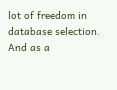lot of freedom in database selection. And as a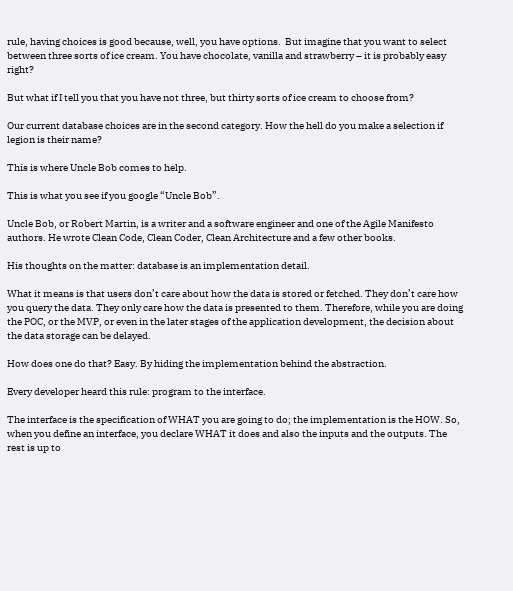rule, having choices is good because, well, you have options.  But imagine that you want to select between three sorts of ice cream. You have chocolate, vanilla and strawberry – it is probably easy right?

But what if I tell you that you have not three, but thirty sorts of ice cream to choose from?

Our current database choices are in the second category. How the hell do you make a selection if legion is their name?

This is where Uncle Bob comes to help.

This is what you see if you google “Uncle Bob”.

Uncle Bob, or Robert Martin, is a writer and a software engineer and one of the Agile Manifesto authors. He wrote Clean Code, Clean Coder, Clean Architecture and a few other books.

His thoughts on the matter: database is an implementation detail.

What it means is that users don’t care about how the data is stored or fetched. They don’t care how you query the data. They only care how the data is presented to them. Therefore, while you are doing the POC, or the MVP, or even in the later stages of the application development, the decision about the data storage can be delayed.

How does one do that? Easy. By hiding the implementation behind the abstraction.

Every developer heard this rule: program to the interface.

The interface is the specification of WHAT you are going to do; the implementation is the HOW. So, when you define an interface, you declare WHAT it does and also the inputs and the outputs. The rest is up to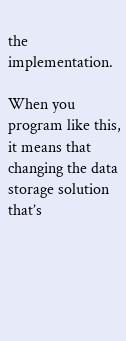the implementation.

When you program like this, it means that changing the data storage solution that’s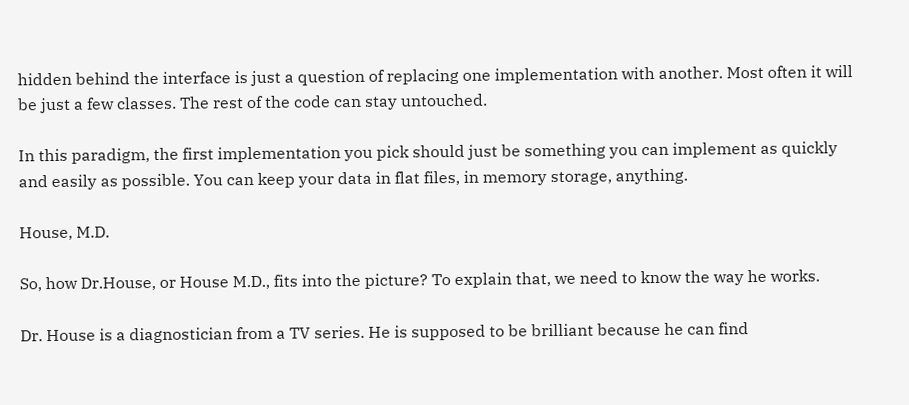hidden behind the interface is just a question of replacing one implementation with another. Most often it will be just a few classes. The rest of the code can stay untouched.

In this paradigm, the first implementation you pick should just be something you can implement as quickly and easily as possible. You can keep your data in flat files, in memory storage, anything.

House, M.D.

So, how Dr.House, or House M.D., fits into the picture? To explain that, we need to know the way he works.

Dr. House is a diagnostician from a TV series. He is supposed to be brilliant because he can find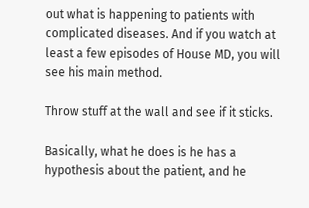out what is happening to patients with complicated diseases. And if you watch at least a few episodes of House MD, you will see his main method.

Throw stuff at the wall and see if it sticks.

Basically, what he does is he has a hypothesis about the patient, and he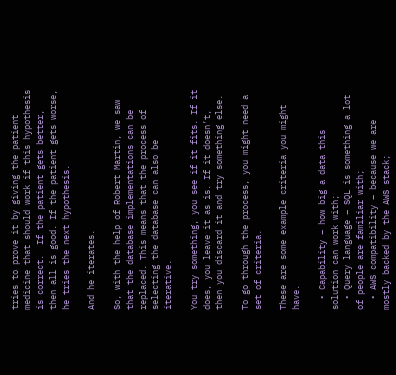tries to prove it by giving the patient medicine that should work if this hypothesis is correct.  If the patient gets better, then all is good. If the patient gets worse, he tries the next hypothesis.

And he iterates.

So, with the help of Robert Martin, we saw that the database implementations can be replaced. This means that the process of selecting the database can also be iterative.

You try something, you see if it fits. If it does, you leave it as is. If it doesn’t, then you discard it and try something else.

To go through the process, you might need a set of criteria.

These are some example criteria you might have.

  • Capability – how big a data this solution can work with;
  • Query language – SQL is something a lot of people are familiar with;
  • AWS compatibility – because we are mostly backed by the AWS stack;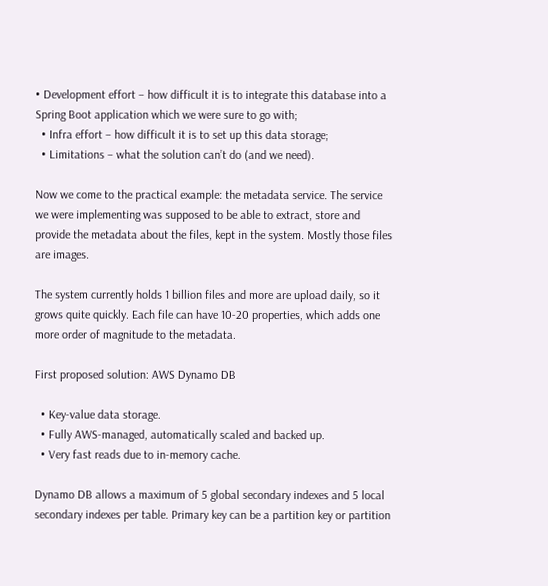• Development effort – how difficult it is to integrate this database into a Spring Boot application which we were sure to go with;
  • Infra effort – how difficult it is to set up this data storage;
  • Limitations – what the solution can’t do (and we need).

Now we come to the practical example: the metadata service. The service we were implementing was supposed to be able to extract, store and provide the metadata about the files, kept in the system. Mostly those files are images.

The system currently holds 1 billion files and more are upload daily, so it grows quite quickly. Each file can have 10-20 properties, which adds one more order of magnitude to the metadata.

First proposed solution: AWS Dynamo DB

  • Key-value data storage.
  • Fully AWS-managed, automatically scaled and backed up.
  • Very fast reads due to in-memory cache.

Dynamo DB allows a maximum of 5 global secondary indexes and 5 local secondary indexes per table. Primary key can be a partition key or partition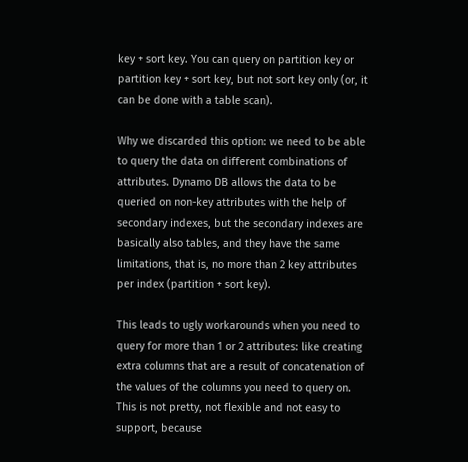key + sort key. You can query on partition key or partition key + sort key, but not sort key only (or, it can be done with a table scan).

Why we discarded this option: we need to be able to query the data on different combinations of attributes. Dynamo DB allows the data to be queried on non-key attributes with the help of secondary indexes, but the secondary indexes are basically also tables, and they have the same limitations, that is, no more than 2 key attributes per index (partition + sort key).

This leads to ugly workarounds when you need to query for more than 1 or 2 attributes: like creating extra columns that are a result of concatenation of the values of the columns you need to query on. This is not pretty, not flexible and not easy to support, because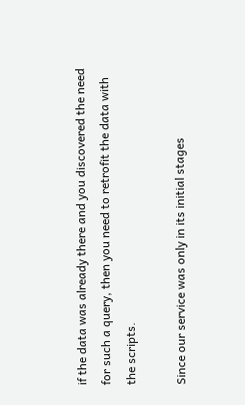if the data was already there and you discovered the need for such a query, then you need to retrofit the data with the scripts.

Since our service was only in its initial stages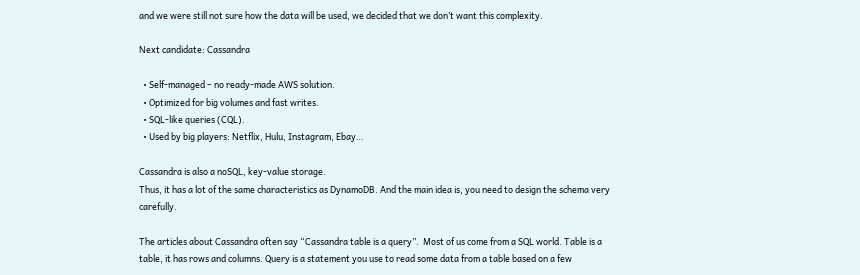and we were still not sure how the data will be used, we decided that we don’t want this complexity.

Next candidate: Cassandra

  • Self-managed – no ready-made AWS solution.
  • Optimized for big volumes and fast writes.
  • SQL-like queries (CQL).
  • Used by big players: Netflix, Hulu, Instagram, Ebay…

Cassandra is also a noSQL, key-value storage.
Thus, it has a lot of the same characteristics as DynamoDB. And the main idea is, you need to design the schema very carefully.

The articles about Cassandra often say “Cassandra table is a query”.  Most of us come from a SQL world. Table is a table, it has rows and columns. Query is a statement you use to read some data from a table based on a few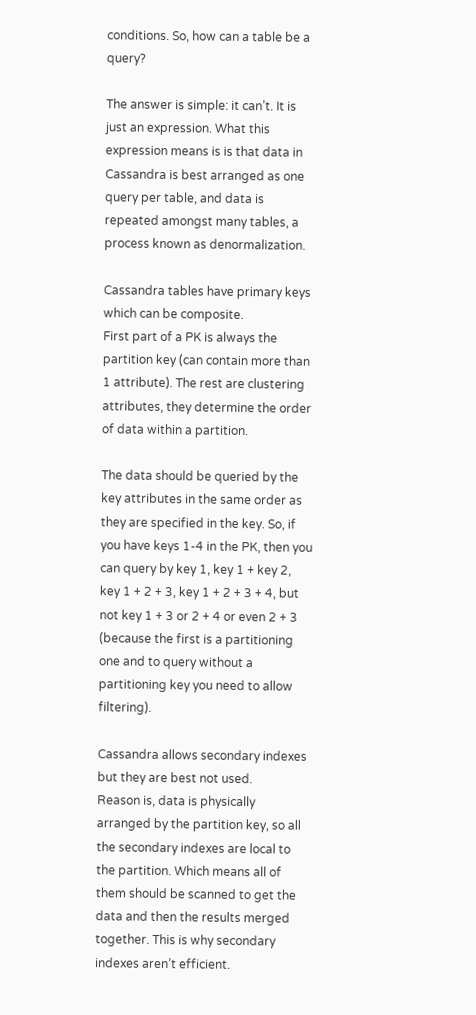conditions. So, how can a table be a query?

The answer is simple: it can’t. It is just an expression. What this expression means is is that data in Cassandra is best arranged as one query per table, and data is repeated amongst many tables, a process known as denormalization.

Cassandra tables have primary keys which can be composite.
First part of a PK is always the partition key (can contain more than 1 attribute). The rest are clustering attributes, they determine the order of data within a partition.

The data should be queried by the key attributes in the same order as they are specified in the key. So, if you have keys 1-4 in the PK, then you can query by key 1, key 1 + key 2, key 1 + 2 + 3, key 1 + 2 + 3 + 4, but not key 1 + 3 or 2 + 4 or even 2 + 3 (because the first is a partitioning one and to query without a partitioning key you need to allow filtering).

Cassandra allows secondary indexes but they are best not used.
Reason is, data is physically arranged by the partition key, so all the secondary indexes are local to the partition. Which means all of them should be scanned to get the data and then the results merged together. This is why secondary indexes aren’t efficient.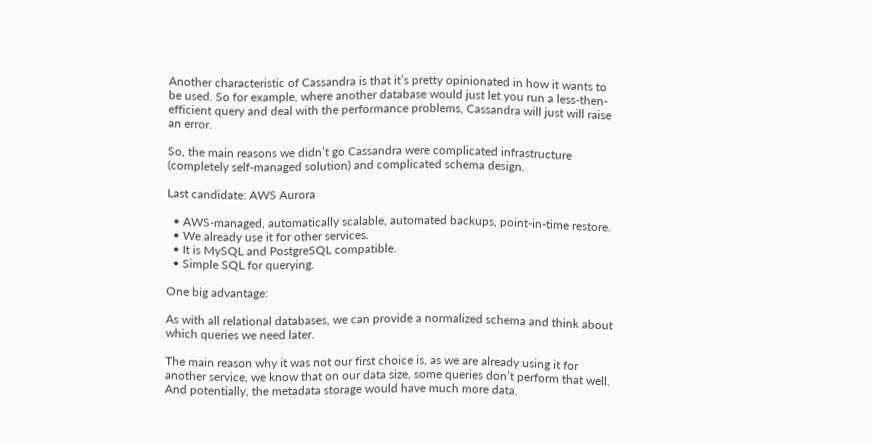Another characteristic of Cassandra is that it’s pretty opinionated in how it wants to be used. So for example, where another database would just let you run a less-then-efficient query and deal with the performance problems, Cassandra will just will raise an error.

So, the main reasons we didn’t go Cassandra were complicated infrastructure (completely self-managed solution) and complicated schema design.

Last candidate: AWS Aurora

  • AWS-managed, automatically scalable, automated backups, point-in-time restore.
  • We already use it for other services.
  • It is MySQL and PostgreSQL compatible.
  • Simple SQL for querying.

One big advantage:

As with all relational databases, we can provide a normalized schema and think about which queries we need later.

The main reason why it was not our first choice is, as we are already using it for another service, we know that on our data size, some queries don’t perform that well. And potentially, the metadata storage would have much more data.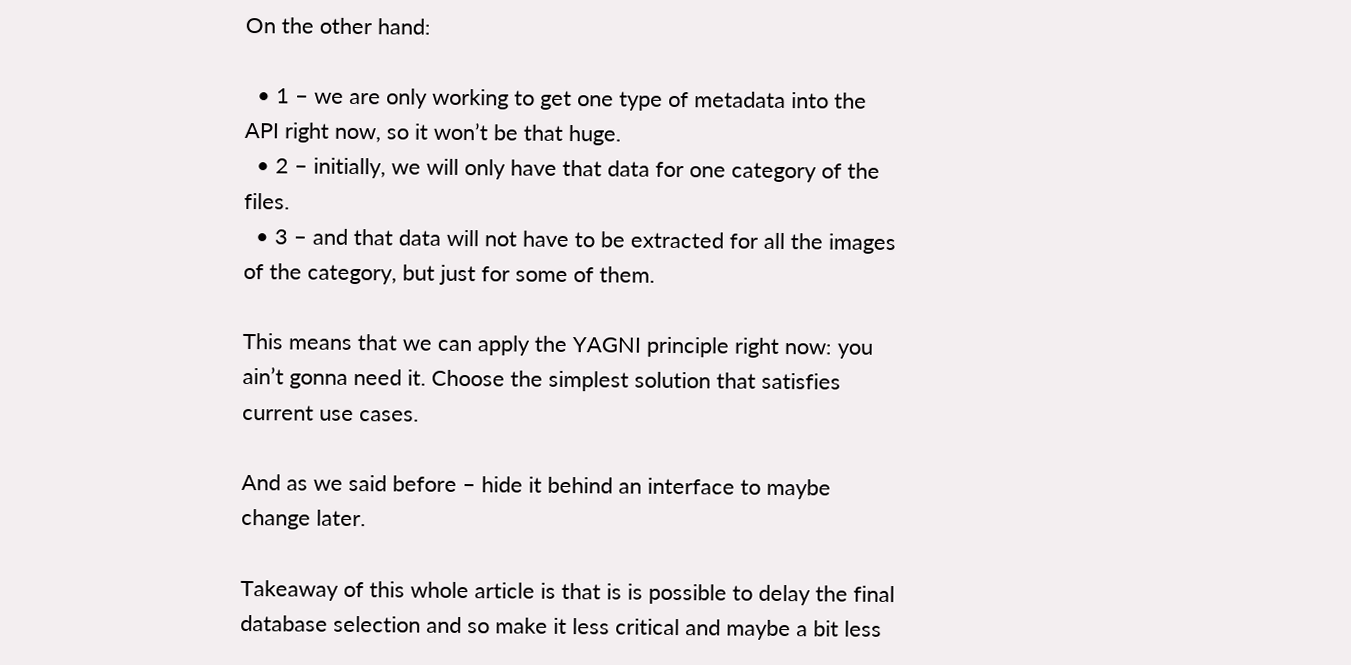On the other hand:

  • 1 – we are only working to get one type of metadata into the API right now, so it won’t be that huge.
  • 2 – initially, we will only have that data for one category of the files.
  • 3 – and that data will not have to be extracted for all the images of the category, but just for some of them.

This means that we can apply the YAGNI principle right now: you ain’t gonna need it. Choose the simplest solution that satisfies current use cases.

And as we said before – hide it behind an interface to maybe change later.

Takeaway of this whole article is that is is possible to delay the final database selection and so make it less critical and maybe a bit less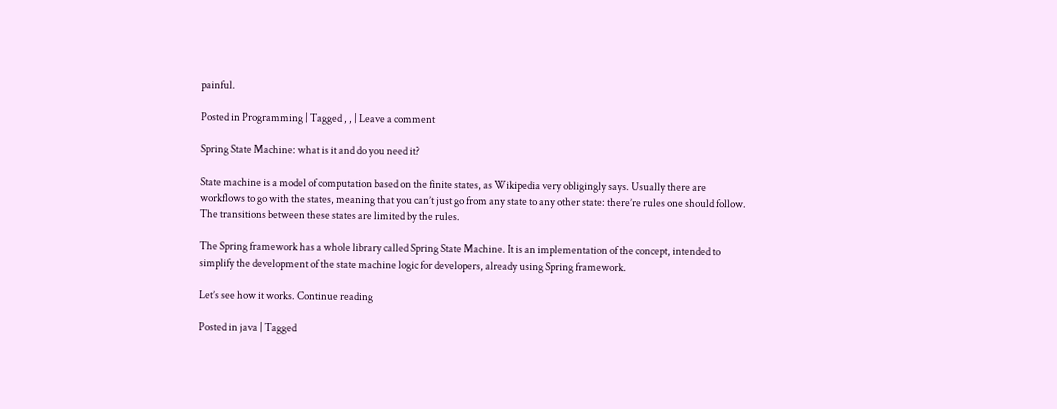painful.

Posted in Programming | Tagged , , | Leave a comment

Spring State Machine: what is it and do you need it?

State machine is a model of computation based on the finite states, as Wikipedia very obligingly says. Usually there are workflows to go with the states, meaning that you can’t just go from any state to any other state: there’re rules one should follow. The transitions between these states are limited by the rules.

The Spring framework has a whole library called Spring State Machine. It is an implementation of the concept, intended to simplify the development of the state machine logic for developers, already using Spring framework.

Let’s see how it works. Continue reading

Posted in java | Tagged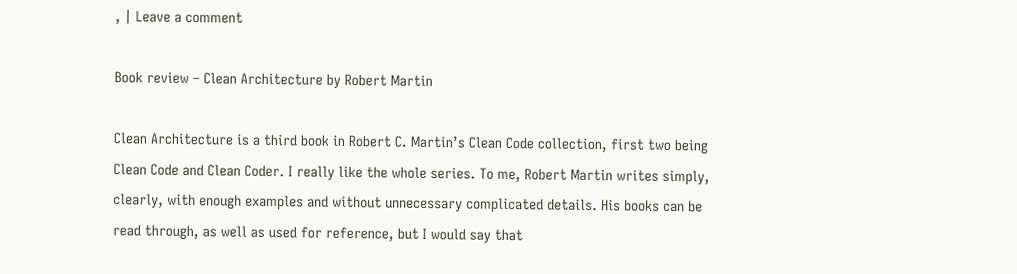, | Leave a comment

Book review – Clean Architecture by Robert Martin

Clean Architecture is a third book in Robert C. Martin’s Clean Code collection, first two being Clean Code and Clean Coder. I really like the whole series. To me, Robert Martin writes simply, clearly, with enough examples and without unnecessary complicated details. His books can be read through, as well as used for reference, but I would say that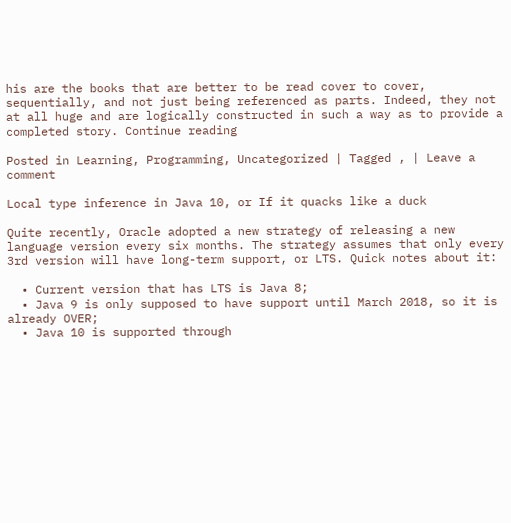his are the books that are better to be read cover to cover, sequentially, and not just being referenced as parts. Indeed, they not at all huge and are logically constructed in such a way as to provide a completed story. Continue reading

Posted in Learning, Programming, Uncategorized | Tagged , | Leave a comment

Local type inference in Java 10, or If it quacks like a duck

Quite recently, Oracle adopted a new strategy of releasing a new language version every six months. The strategy assumes that only every 3rd version will have long-term support, or LTS. Quick notes about it:

  • Current version that has LTS is Java 8;
  • Java 9 is only supposed to have support until March 2018, so it is already OVER;
  • Java 10 is supported through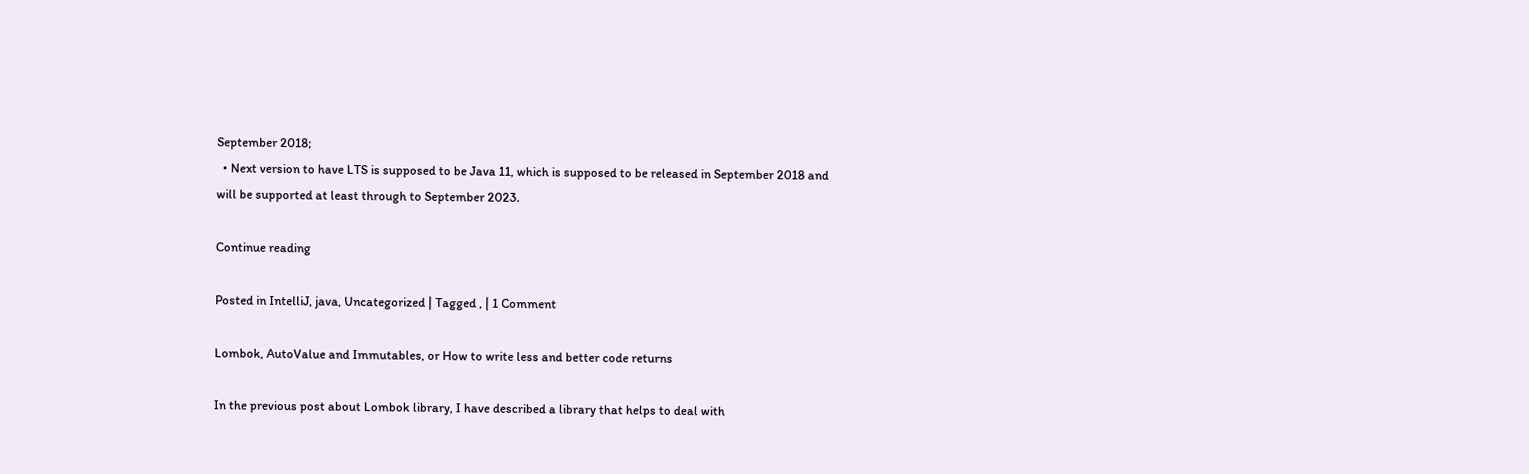September 2018;
  • Next version to have LTS is supposed to be Java 11, which is supposed to be released in September 2018 and will be supported at least through to September 2023.

Continue reading

Posted in IntelliJ, java, Uncategorized | Tagged , | 1 Comment

Lombok, AutoValue and Immutables, or How to write less and better code returns

In the previous post about Lombok library, I have described a library that helps to deal with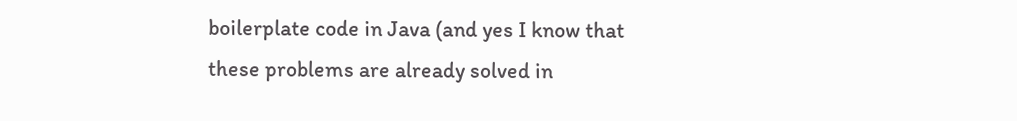boilerplate code in Java (and yes I know that these problems are already solved in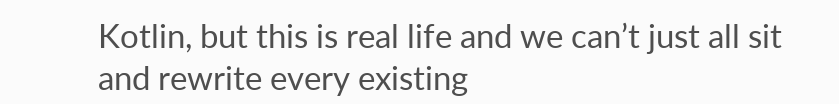Kotlin, but this is real life and we can’t just all sit and rewrite every existing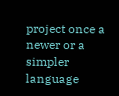project once a newer or a simpler language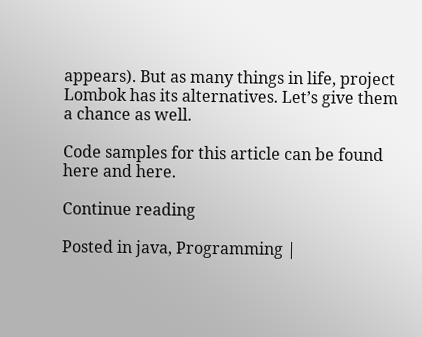appears). But as many things in life, project Lombok has its alternatives. Let’s give them a chance as well.

Code samples for this article can be found here and here.

Continue reading

Posted in java, Programming |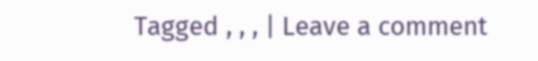Tagged , , , | Leave a comment